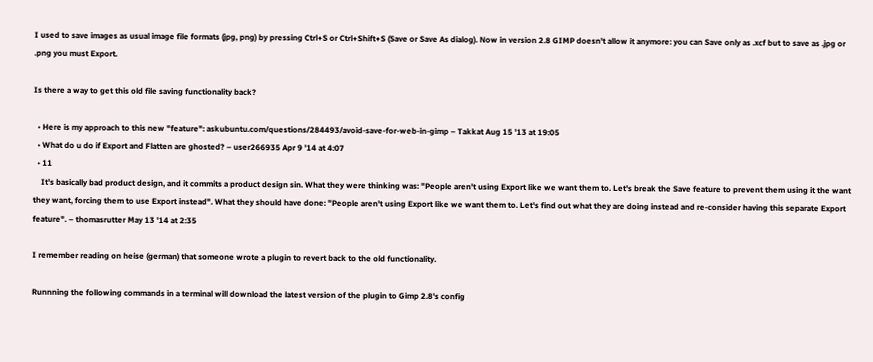I used to save images as usual image file formats (jpg, png) by pressing Ctrl+S or Ctrl+Shift+S (Save or Save As dialog). Now in version 2.8 GIMP doesn't allow it anymore: you can Save only as .xcf but to save as .jpg or .png you must Export.

Is there a way to get this old file saving functionality back?

  • Here is my approach to this new "feature": askubuntu.com/questions/284493/avoid-save-for-web-in-gimp – Takkat Aug 15 '13 at 19:05
  • What do u do if Export and Flatten are ghosted? – user266935 Apr 9 '14 at 4:07
  • 11
    It's basically bad product design, and it commits a product design sin. What they were thinking was: "People aren't using Export like we want them to. Let's break the Save feature to prevent them using it the want they want, forcing them to use Export instead". What they should have done: "People aren't using Export like we want them to. Let's find out what they are doing instead and re-consider having this separate Export feature". – thomasrutter May 13 '14 at 2:35

I remember reading on heise (german) that someone wrote a plugin to revert back to the old functionality.

Runnning the following commands in a terminal will download the latest version of the plugin to Gimp 2.8's config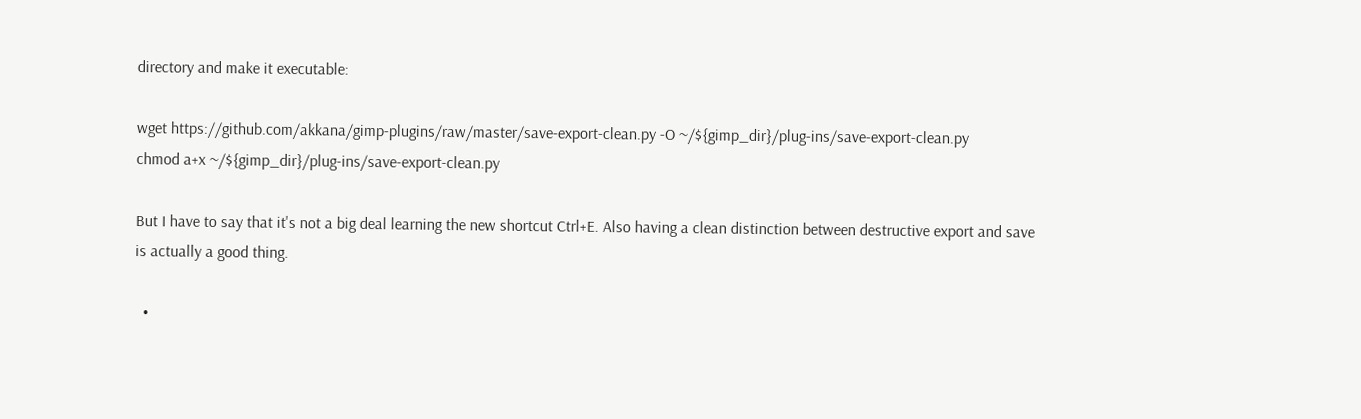directory and make it executable:

wget https://github.com/akkana/gimp-plugins/raw/master/save-export-clean.py -O ~/${gimp_dir}/plug-ins/save-export-clean.py
chmod a+x ~/${gimp_dir}/plug-ins/save-export-clean.py

But I have to say that it's not a big deal learning the new shortcut Ctrl+E. Also having a clean distinction between destructive export and save is actually a good thing.

  •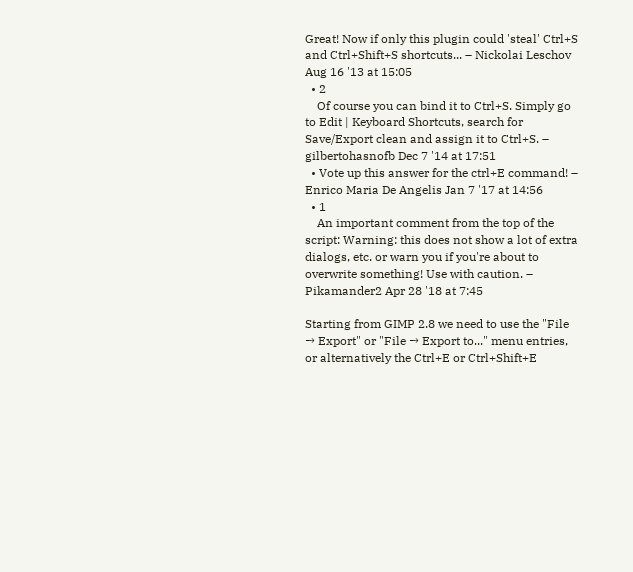Great! Now if only this plugin could 'steal' Ctrl+S and Ctrl+Shift+S shortcuts... – Nickolai Leschov Aug 16 '13 at 15:05
  • 2
    Of course you can bind it to Ctrl+S. Simply go to Edit | Keyboard Shortcuts, search for Save/Export clean and assign it to Ctrl+S. – gilbertohasnofb Dec 7 '14 at 17:51
  • Vote up this answer for the ctrl+E command! – Enrico Maria De Angelis Jan 7 '17 at 14:56
  • 1
    An important comment from the top of the script: Warning: this does not show a lot of extra dialogs, etc. or warn you if you're about to overwrite something! Use with caution. – Pikamander2 Apr 28 '18 at 7:45

Starting from GIMP 2.8 we need to use the "File → Export" or "File → Export to..." menu entries, or alternatively the Ctrl+E or Ctrl+Shift+E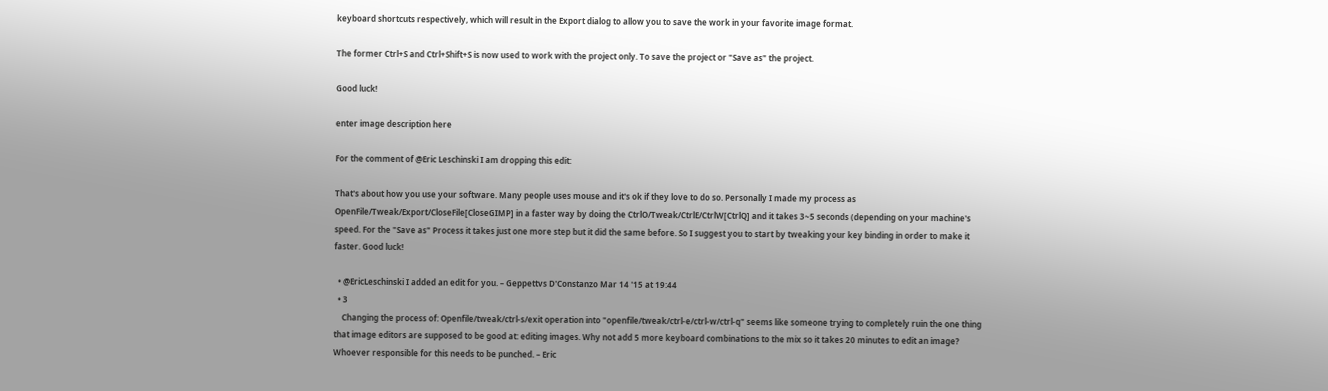keyboard shortcuts respectively, which will result in the Export dialog to allow you to save the work in your favorite image format.

The former Ctrl+S and Ctrl+Shift+S is now used to work with the project only. To save the project or "Save as" the project.

Good luck!

enter image description here

For the comment of @Eric Leschinski I am dropping this edit:

That's about how you use your software. Many people uses mouse and it's ok if they love to do so. Personally I made my process as OpenFile/Tweak/Export/CloseFile[CloseGIMP] in a faster way by doing the CtrlO/Tweak/CtrlE/CtrlW[CtrlQ] and it takes 3~5 seconds (depending on your machine's speed. For the "Save as" Process it takes just one more step but it did the same before. So I suggest you to start by tweaking your key binding in order to make it faster. Good luck!

  • @EricLeschinski I added an edit for you. – Geppettvs D'Constanzo Mar 14 '15 at 19:44
  • 3
    Changing the process of: Openfile/tweak/ctrl-s/exit operation into "openfile/tweak/ctrl-e/ctrl-w/ctrl-q" seems like someone trying to completely ruin the one thing that image editors are supposed to be good at: editing images. Why not add 5 more keyboard combinations to the mix so it takes 20 minutes to edit an image? Whoever responsible for this needs to be punched. – Eric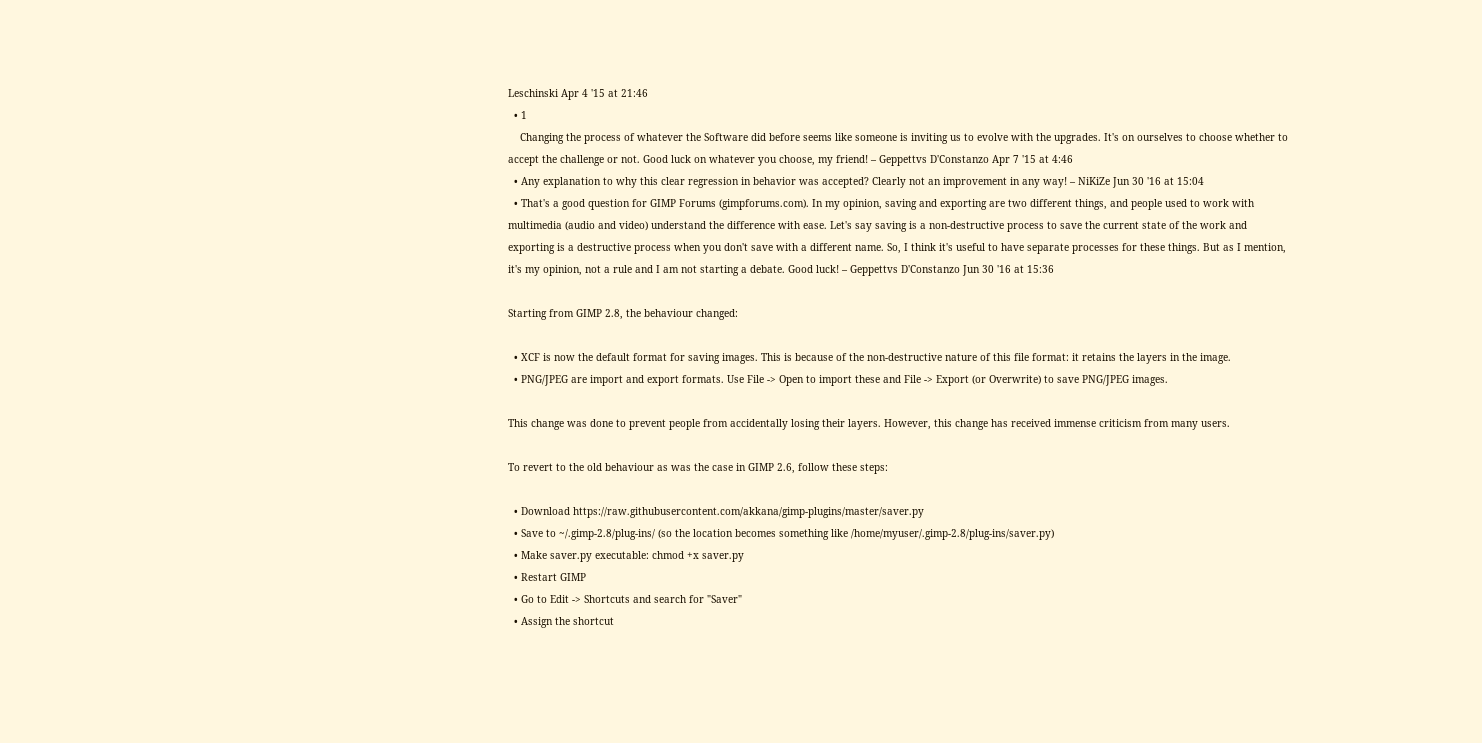Leschinski Apr 4 '15 at 21:46
  • 1
    Changing the process of whatever the Software did before seems like someone is inviting us to evolve with the upgrades. It's on ourselves to choose whether to accept the challenge or not. Good luck on whatever you choose, my friend! – Geppettvs D'Constanzo Apr 7 '15 at 4:46
  • Any explanation to why this clear regression in behavior was accepted? Clearly not an improvement in any way! – NiKiZe Jun 30 '16 at 15:04
  • That's a good question for GIMP Forums (gimpforums.com). In my opinion, saving and exporting are two different things, and people used to work with multimedia (audio and video) understand the difference with ease. Let's say saving is a non-destructive process to save the current state of the work and exporting is a destructive process when you don't save with a different name. So, I think it's useful to have separate processes for these things. But as I mention, it's my opinion, not a rule and I am not starting a debate. Good luck! – Geppettvs D'Constanzo Jun 30 '16 at 15:36

Starting from GIMP 2.8, the behaviour changed:

  • XCF is now the default format for saving images. This is because of the non-destructive nature of this file format: it retains the layers in the image.
  • PNG/JPEG are import and export formats. Use File -> Open to import these and File -> Export (or Overwrite) to save PNG/JPEG images.

This change was done to prevent people from accidentally losing their layers. However, this change has received immense criticism from many users.

To revert to the old behaviour as was the case in GIMP 2.6, follow these steps:

  • Download https://raw.githubusercontent.com/akkana/gimp-plugins/master/saver.py
  • Save to ~/.gimp-2.8/plug-ins/ (so the location becomes something like /home/myuser/.gimp-2.8/plug-ins/saver.py)
  • Make saver.py executable: chmod +x saver.py
  • Restart GIMP
  • Go to Edit -> Shortcuts and search for "Saver"
  • Assign the shortcut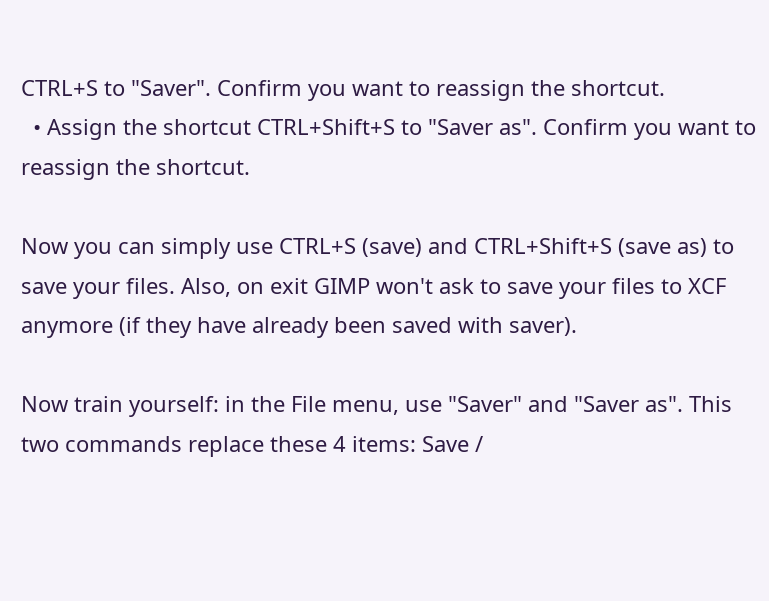CTRL+S to "Saver". Confirm you want to reassign the shortcut.
  • Assign the shortcut CTRL+Shift+S to "Saver as". Confirm you want to reassign the shortcut.

Now you can simply use CTRL+S (save) and CTRL+Shift+S (save as) to save your files. Also, on exit GIMP won't ask to save your files to XCF anymore (if they have already been saved with saver).

Now train yourself: in the File menu, use "Saver" and "Saver as". This two commands replace these 4 items: Save /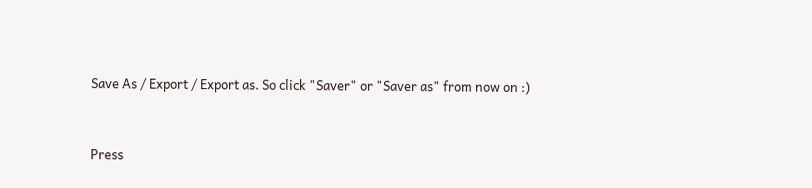Save As / Export / Export as. So click "Saver" or "Saver as" from now on :)


Press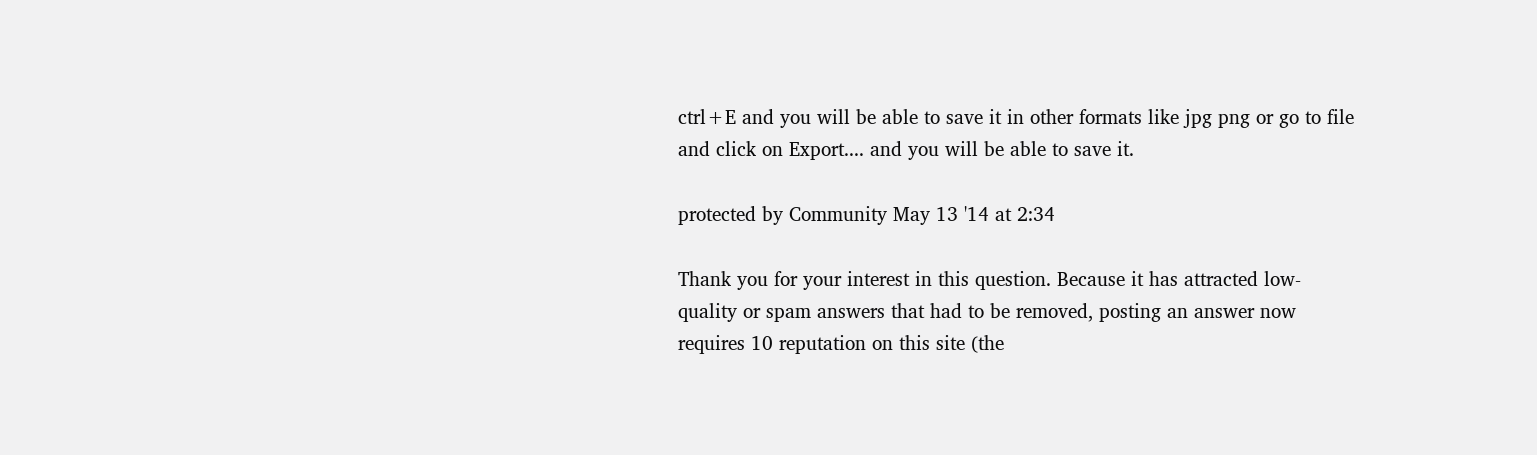ctrl+E and you will be able to save it in other formats like jpg png or go to file and click on Export.... and you will be able to save it.

protected by Community May 13 '14 at 2:34

Thank you for your interest in this question. Because it has attracted low-quality or spam answers that had to be removed, posting an answer now requires 10 reputation on this site (the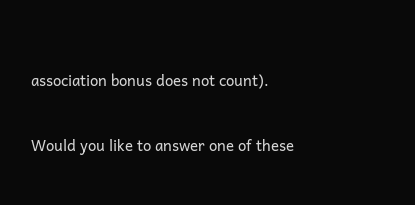association bonus does not count).

Would you like to answer one of these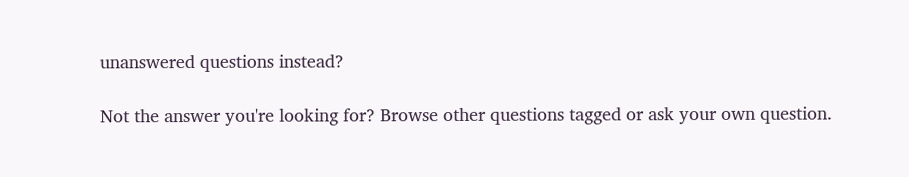unanswered questions instead?

Not the answer you're looking for? Browse other questions tagged or ask your own question.